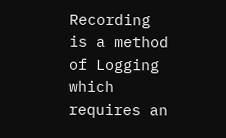Recording is a method of Logging which requires an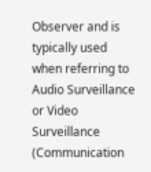Observer and is typically used when referring to Audio Surveillance or Video Surveillance (Communication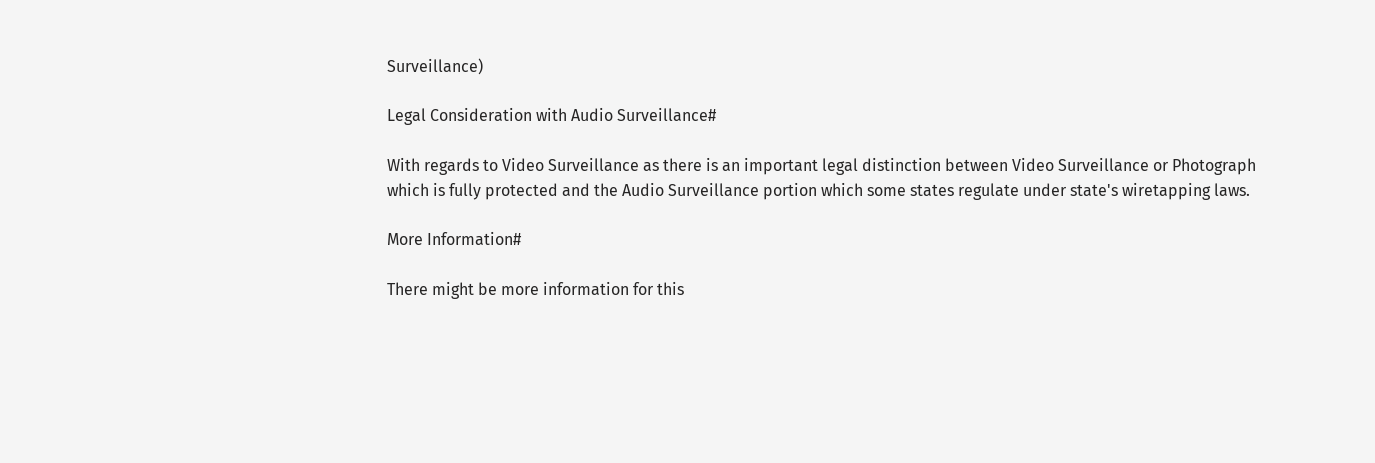Surveillance)

Legal Consideration with Audio Surveillance#

With regards to Video Surveillance as there is an important legal distinction between Video Surveillance or Photograph which is fully protected and the Audio Surveillance portion which some states regulate under state's wiretapping laws.

More Information#

There might be more information for this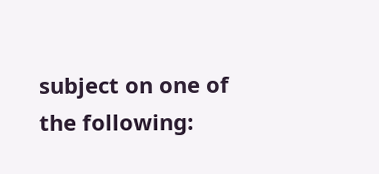subject on one of the following: